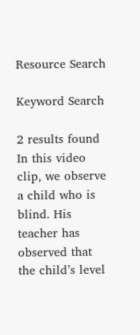Resource Search

Keyword Search

2 results found
In this video clip, we observe a child who is blind. His teacher has observed that the child’s level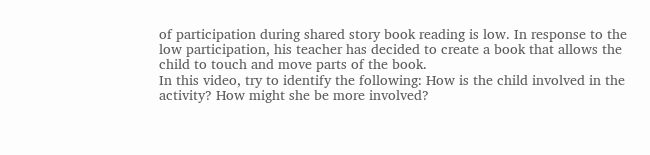of participation during shared story book reading is low. In response to the low participation, his teacher has decided to create a book that allows the child to touch and move parts of the book.
In this video, try to identify the following: How is the child involved in the activity? How might she be more involved?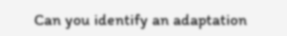Can you identify an adaptation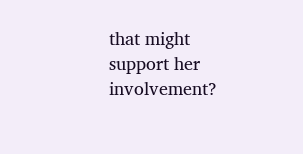that might support her involvement?